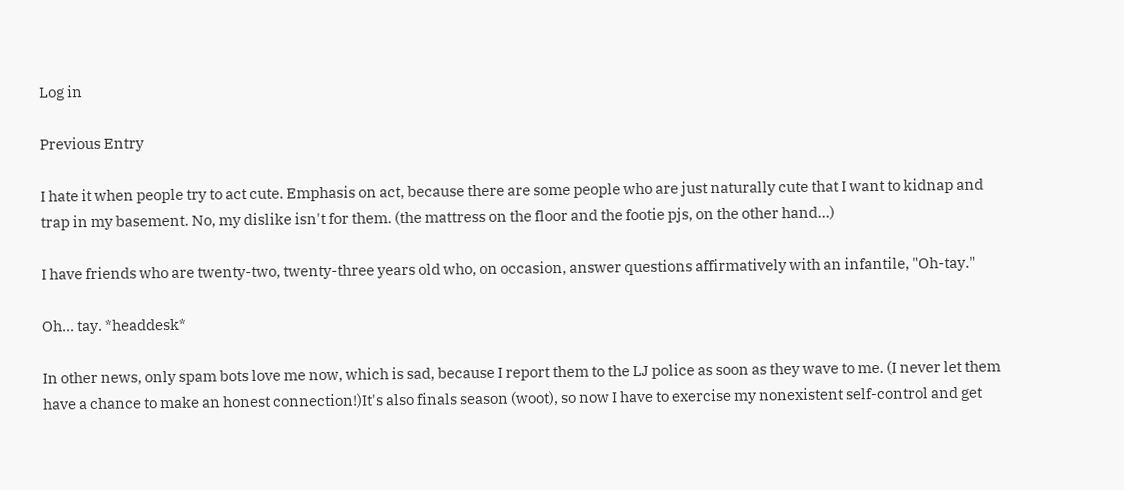Log in

Previous Entry

I hate it when people try to act cute. Emphasis on act, because there are some people who are just naturally cute that I want to kidnap and trap in my basement. No, my dislike isn't for them. (the mattress on the floor and the footie pjs, on the other hand...)

I have friends who are twenty-two, twenty-three years old who, on occasion, answer questions affirmatively with an infantile, "Oh-tay."

Oh... tay. *headdesk*

In other news, only spam bots love me now, which is sad, because I report them to the LJ police as soon as they wave to me. (I never let them have a chance to make an honest connection!)It's also finals season (woot), so now I have to exercise my nonexistent self-control and get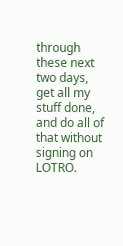through these next two days, get all my stuff done, and do all of that without signing on LOTRO.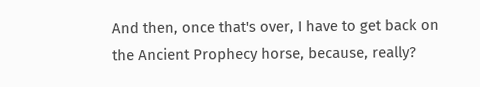And then, once that's over, I have to get back on the Ancient Prophecy horse, because, really?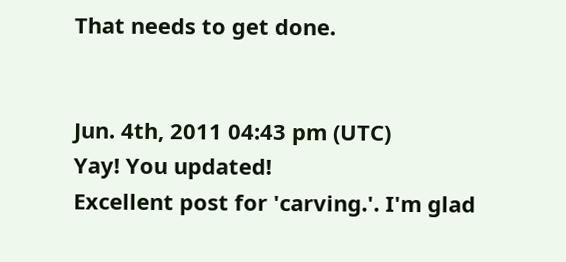That needs to get done.


Jun. 4th, 2011 04:43 pm (UTC)
Yay! You updated!
Excellent post for 'carving.'. I'm glad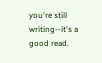you're still writing--it's a good read.